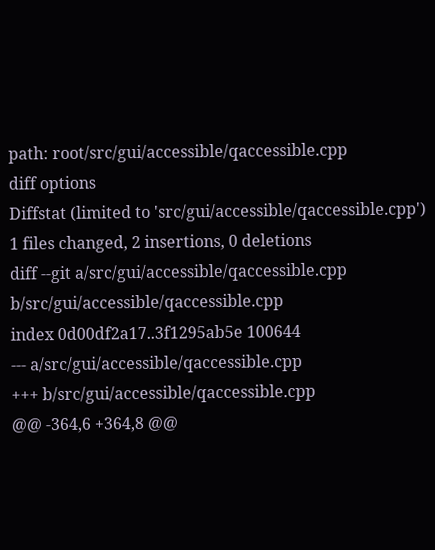path: root/src/gui/accessible/qaccessible.cpp
diff options
Diffstat (limited to 'src/gui/accessible/qaccessible.cpp')
1 files changed, 2 insertions, 0 deletions
diff --git a/src/gui/accessible/qaccessible.cpp b/src/gui/accessible/qaccessible.cpp
index 0d00df2a17..3f1295ab5e 100644
--- a/src/gui/accessible/qaccessible.cpp
+++ b/src/gui/accessible/qaccessible.cpp
@@ -364,6 +364,8 @@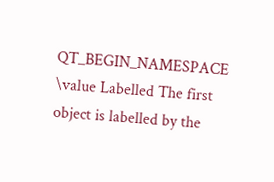QT_BEGIN_NAMESPACE
\value Labelled The first object is labelled by the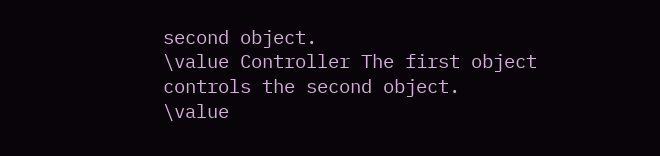second object.
\value Controller The first object controls the second object.
\value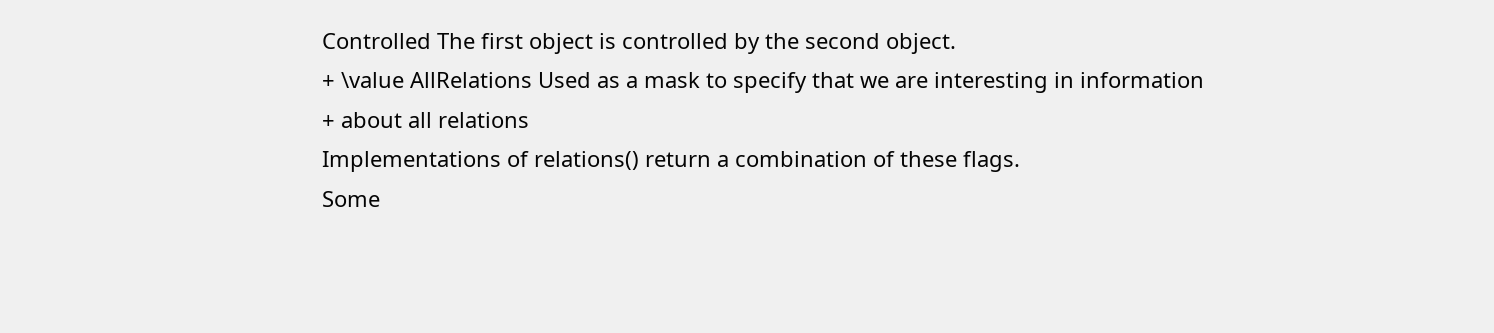Controlled The first object is controlled by the second object.
+ \value AllRelations Used as a mask to specify that we are interesting in information
+ about all relations
Implementations of relations() return a combination of these flags.
Some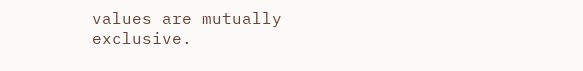values are mutually exclusive.